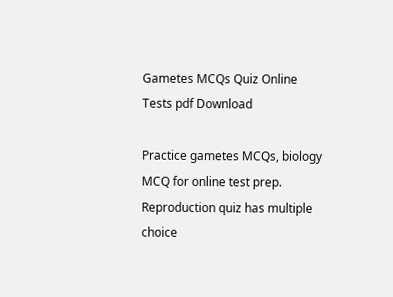Gametes MCQs Quiz Online Tests pdf Download

Practice gametes MCQs, biology MCQ for online test prep. Reproduction quiz has multiple choice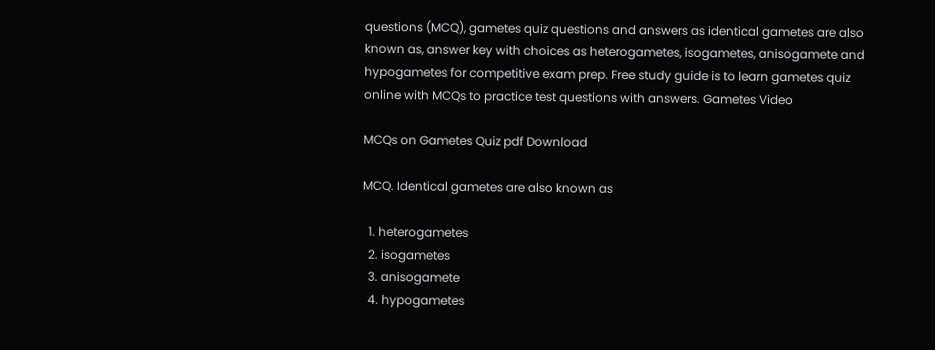questions (MCQ), gametes quiz questions and answers as identical gametes are also known as, answer key with choices as heterogametes, isogametes, anisogamete and hypogametes for competitive exam prep. Free study guide is to learn gametes quiz online with MCQs to practice test questions with answers. Gametes Video

MCQs on Gametes Quiz pdf Download

MCQ. Identical gametes are also known as

  1. heterogametes
  2. isogametes
  3. anisogamete
  4. hypogametes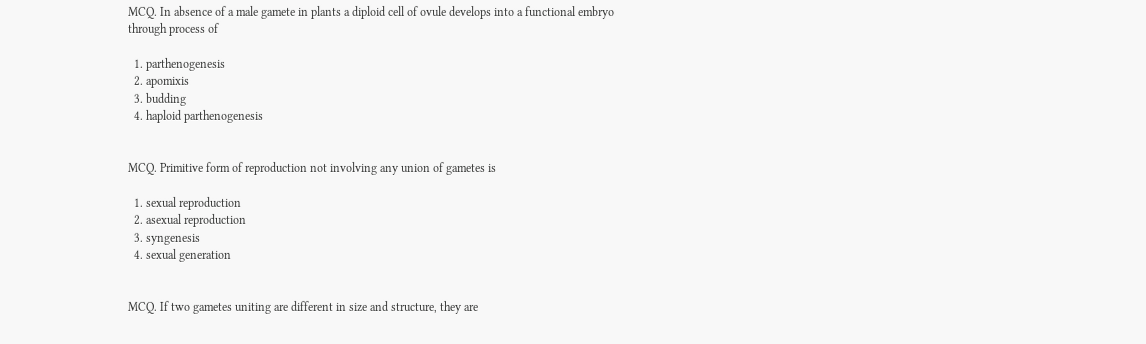MCQ. In absence of a male gamete in plants a diploid cell of ovule develops into a functional embryo through process of

  1. parthenogenesis
  2. apomixis
  3. budding
  4. haploid parthenogenesis


MCQ. Primitive form of reproduction not involving any union of gametes is

  1. sexual reproduction
  2. asexual reproduction
  3. syngenesis
  4. sexual generation


MCQ. If two gametes uniting are different in size and structure, they are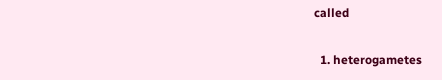called

  1. heterogametes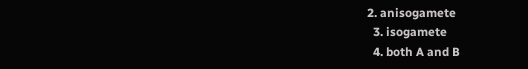2. anisogamete
  3. isogamete
  4. both A and B